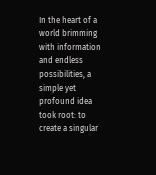In the heart of a world brimming with information and endless possibilities, a simple yet profound idea took root: to create a singular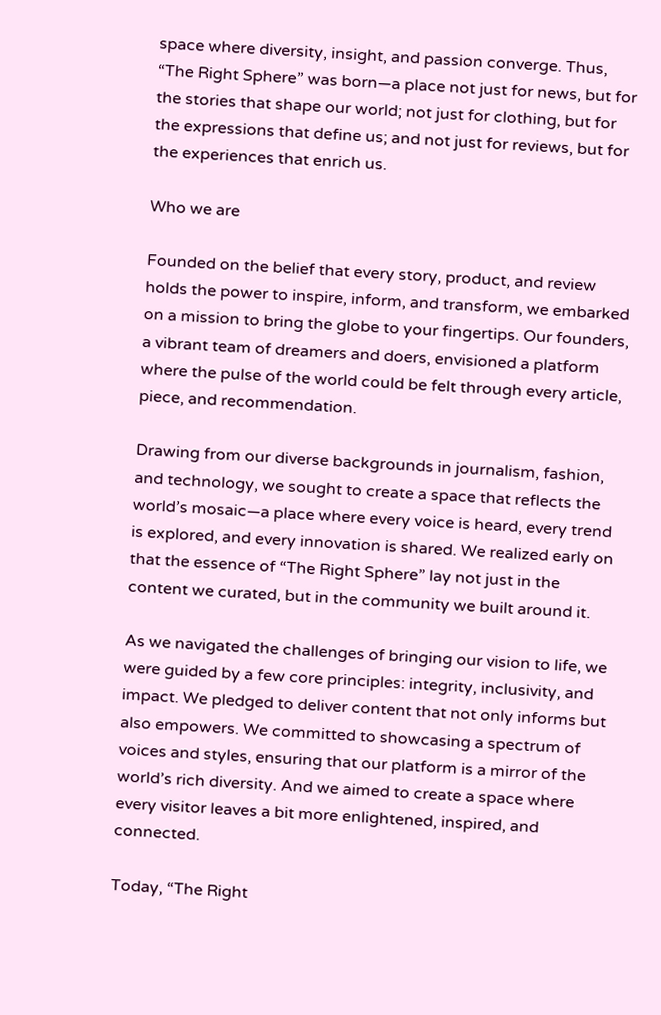space where diversity, insight, and passion converge. Thus, “The Right Sphere” was born—a place not just for news, but for the stories that shape our world; not just for clothing, but for the expressions that define us; and not just for reviews, but for the experiences that enrich us.

Who we are

Founded on the belief that every story, product, and review holds the power to inspire, inform, and transform, we embarked on a mission to bring the globe to your fingertips. Our founders, a vibrant team of dreamers and doers, envisioned a platform where the pulse of the world could be felt through every article, piece, and recommendation.

Drawing from our diverse backgrounds in journalism, fashion, and technology, we sought to create a space that reflects the world’s mosaic—a place where every voice is heard, every trend is explored, and every innovation is shared. We realized early on that the essence of “The Right Sphere” lay not just in the content we curated, but in the community we built around it.

As we navigated the challenges of bringing our vision to life, we were guided by a few core principles: integrity, inclusivity, and impact. We pledged to deliver content that not only informs but also empowers. We committed to showcasing a spectrum of voices and styles, ensuring that our platform is a mirror of the world’s rich diversity. And we aimed to create a space where every visitor leaves a bit more enlightened, inspired, and connected.

Today, “The Right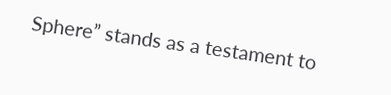Sphere” stands as a testament to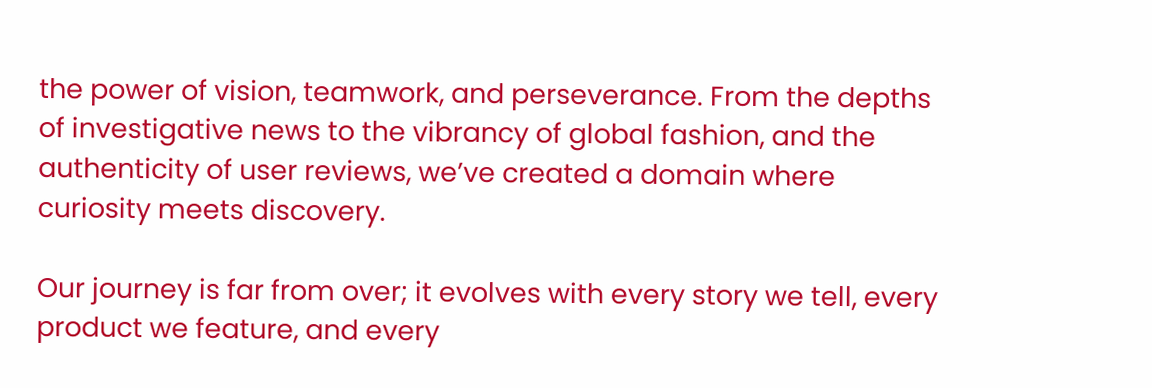the power of vision, teamwork, and perseverance. From the depths of investigative news to the vibrancy of global fashion, and the authenticity of user reviews, we’ve created a domain where curiosity meets discovery.

Our journey is far from over; it evolves with every story we tell, every product we feature, and every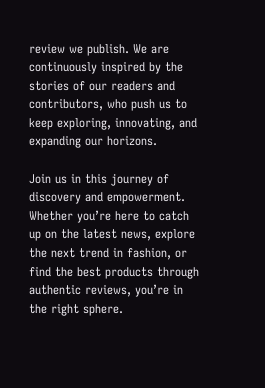review we publish. We are continuously inspired by the stories of our readers and contributors, who push us to keep exploring, innovating, and expanding our horizons.

Join us in this journey of discovery and empowerment. Whether you’re here to catch up on the latest news, explore the next trend in fashion, or find the best products through authentic reviews, you’re in the right sphere.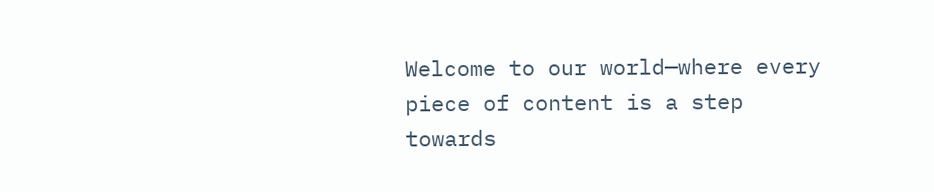Welcome to our world—where every piece of content is a step towards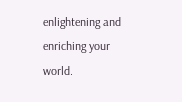enlightening and enriching your world.